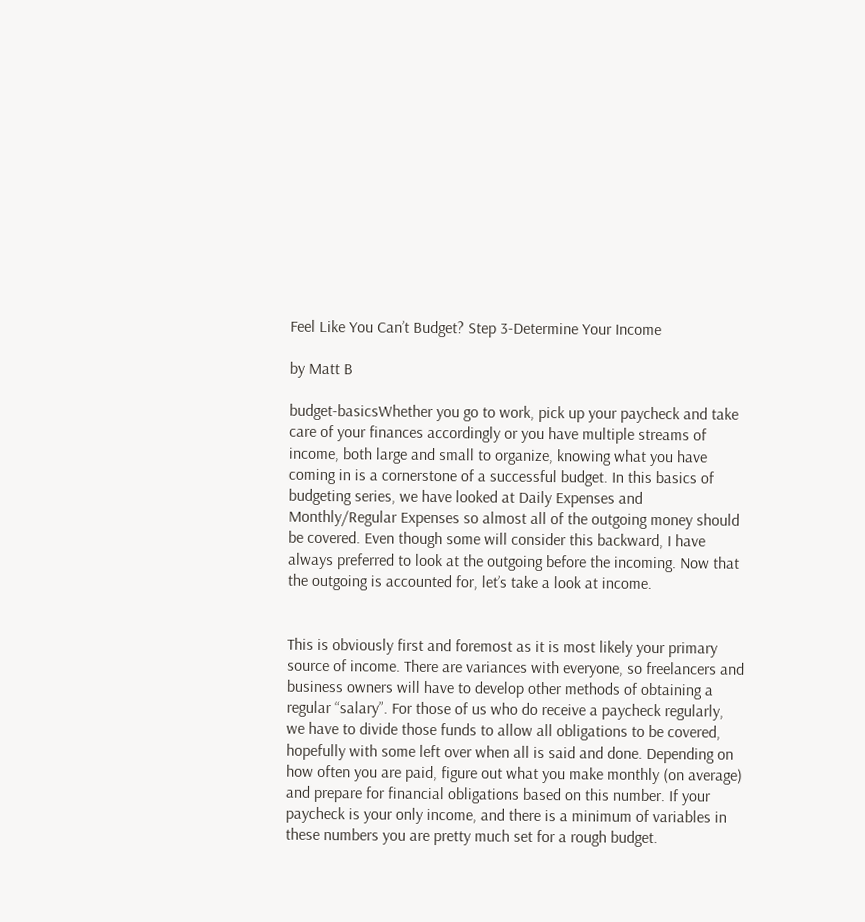Feel Like You Can’t Budget? Step 3-Determine Your Income

by Matt B

budget-basicsWhether you go to work, pick up your paycheck and take care of your finances accordingly or you have multiple streams of income, both large and small to organize, knowing what you have coming in is a cornerstone of a successful budget. In this basics of budgeting series, we have looked at Daily Expenses and Monthly/Regular Expenses so almost all of the outgoing money should be covered. Even though some will consider this backward, I have always preferred to look at the outgoing before the incoming. Now that the outgoing is accounted for, let’s take a look at income.


This is obviously first and foremost as it is most likely your primary source of income. There are variances with everyone, so freelancers and business owners will have to develop other methods of obtaining a regular “salary”. For those of us who do receive a paycheck regularly, we have to divide those funds to allow all obligations to be covered, hopefully with some left over when all is said and done. Depending on how often you are paid, figure out what you make monthly (on average) and prepare for financial obligations based on this number. If your paycheck is your only income, and there is a minimum of variables in these numbers you are pretty much set for a rough budget.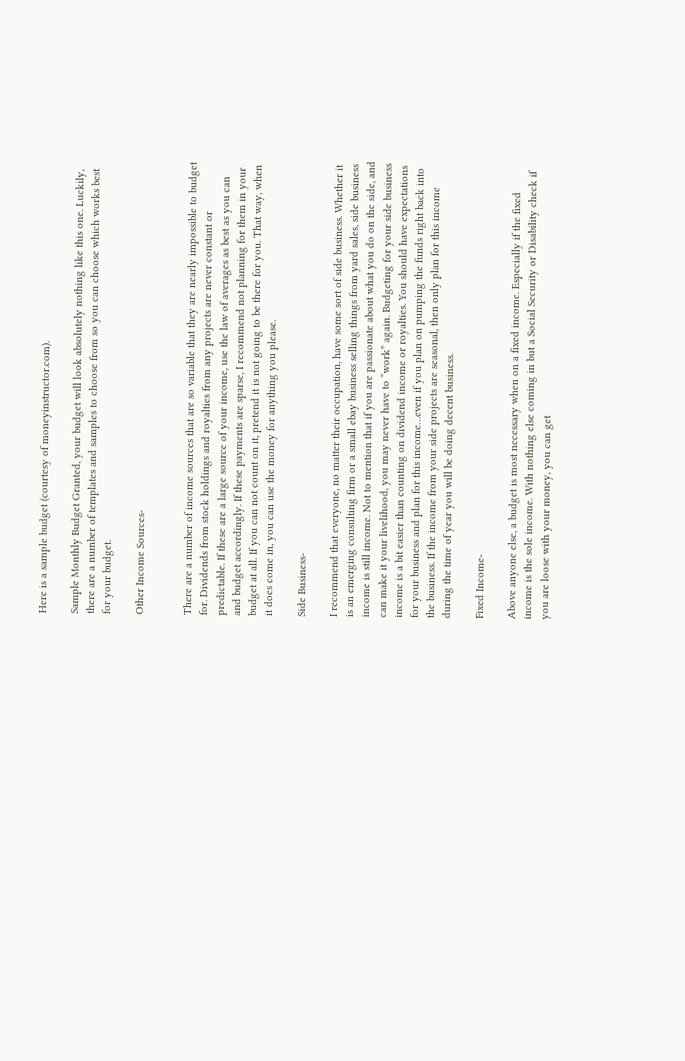Here is a sample budget (courtesy of moneyinstructor.com).

Sample Monthly Budget Granted, your budget will look absolutely nothing like this one. Luckily, there are a number of templates and samples to choose from so you can choose which works best for your budget.

Other Income Sources-


There are a number of income sources that are so variable that they are nearly impossible to budget for. Dividends from stock holdings and royalties from any projects are never constant or predictable. If these are a large source of your income, use the law of averages as best as you can and budget accordingly. If these payments are sparse, I recommend not planning for them in your budget at all. If you can not count on it, pretend it is not going to be there for you. That way, when it does come in, you can use the money for anything you please.

Side Business-

I recommend that everyone, no matter their occupation, have some sort of side business. Whether it is an emerging consulting firm or a small ebay business selling things from yard sales, side business income is still income. Not to mention that if you are passionate about what you do on the side, and can make it your livelihood, you may never have to “work” again. Budgeting for your side business income is a bit easier than counting on dividend income or royalties. You should have expectations for your business and plan for this income…even if you plan on pumping the funds right back into the business. If the income from your side projects are seasonal, then only plan for this income during the time of year you will be doing decent business.

Fixed Income-

Above anyone else, a budget is most necessary when on a fixed income. Especially if the fixed income is the sole income. With nothing else coming in but a Social Security or Disability check if you are loose with your money, you can get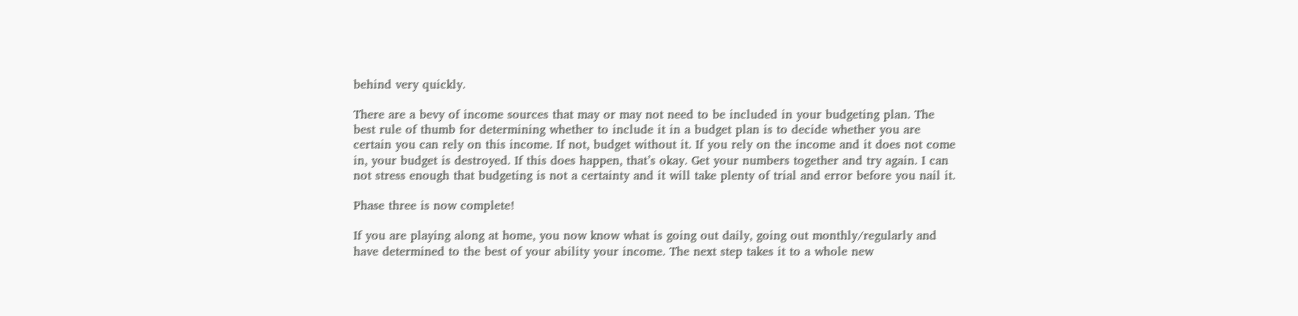behind very quickly.

There are a bevy of income sources that may or may not need to be included in your budgeting plan. The best rule of thumb for determining whether to include it in a budget plan is to decide whether you are certain you can rely on this income. If not, budget without it. If you rely on the income and it does not come in, your budget is destroyed. If this does happen, that’s okay. Get your numbers together and try again. I can not stress enough that budgeting is not a certainty and it will take plenty of trial and error before you nail it.

Phase three is now complete!

If you are playing along at home, you now know what is going out daily, going out monthly/regularly and have determined to the best of your ability your income. The next step takes it to a whole new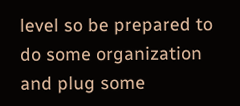level so be prepared to do some organization and plug some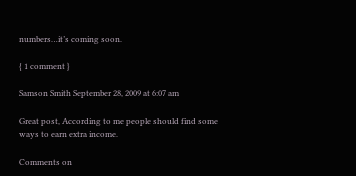numbers…it’s coming soon.

{ 1 comment }

Samson Smith September 28, 2009 at 6:07 am

Great post, According to me people should find some ways to earn extra income.

Comments on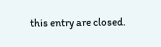this entry are closed.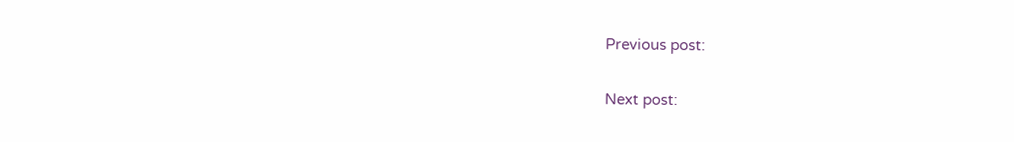Previous post:

Next post: